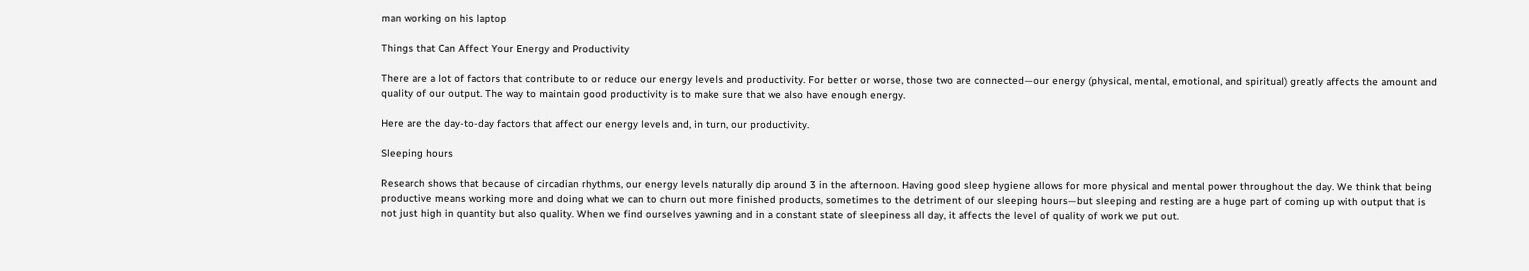man working on his laptop

Things that Can Affect Your Energy and Productivity

There are a lot of factors that contribute to or reduce our energy levels and productivity. For better or worse, those two are connected—our energy (physical, mental, emotional, and spiritual) greatly affects the amount and quality of our output. The way to maintain good productivity is to make sure that we also have enough energy.

Here are the day-to-day factors that affect our energy levels and, in turn, our productivity.

Sleeping hours

Research shows that because of circadian rhythms, our energy levels naturally dip around 3 in the afternoon. Having good sleep hygiene allows for more physical and mental power throughout the day. We think that being productive means working more and doing what we can to churn out more finished products, sometimes to the detriment of our sleeping hours—but sleeping and resting are a huge part of coming up with output that is not just high in quantity but also quality. When we find ourselves yawning and in a constant state of sleepiness all day, it affects the level of quality of work we put out.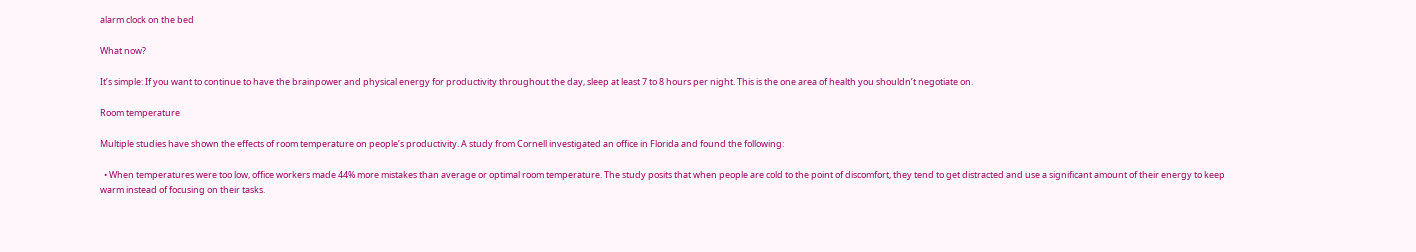alarm clock on the bed

What now?

It’s simple: If you want to continue to have the brainpower and physical energy for productivity throughout the day, sleep at least 7 to 8 hours per night. This is the one area of health you shouldn’t negotiate on.

Room temperature

Multiple studies have shown the effects of room temperature on people’s productivity. A study from Cornell investigated an office in Florida and found the following:

  • When temperatures were too low, office workers made 44% more mistakes than average or optimal room temperature. The study posits that when people are cold to the point of discomfort, they tend to get distracted and use a significant amount of their energy to keep warm instead of focusing on their tasks.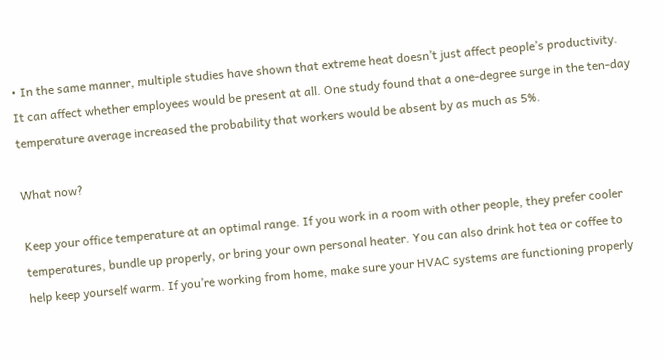• In the same manner, multiple studies have shown that extreme heat doesn’t just affect people’s productivity. It can affect whether employees would be present at all. One study found that a one-degree surge in the ten-day temperature average increased the probability that workers would be absent by as much as 5%.

What now?

Keep your office temperature at an optimal range. If you work in a room with other people, they prefer cooler temperatures, bundle up properly, or bring your own personal heater. You can also drink hot tea or coffee to help keep yourself warm. If you’re working from home, make sure your HVAC systems are functioning properly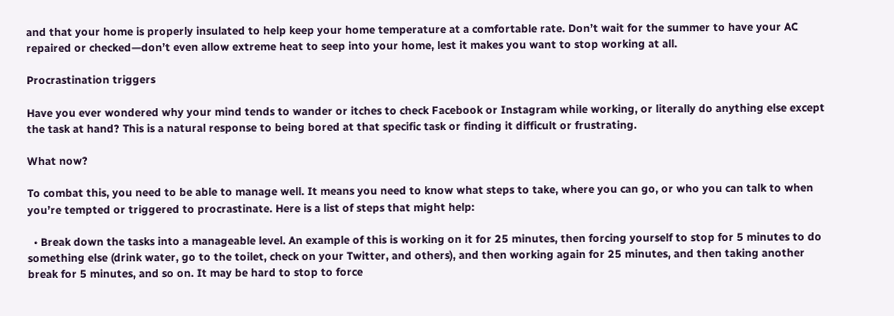and that your home is properly insulated to help keep your home temperature at a comfortable rate. Don’t wait for the summer to have your AC repaired or checked—don’t even allow extreme heat to seep into your home, lest it makes you want to stop working at all.

Procrastination triggers

Have you ever wondered why your mind tends to wander or itches to check Facebook or Instagram while working, or literally do anything else except the task at hand? This is a natural response to being bored at that specific task or finding it difficult or frustrating.

What now?

To combat this, you need to be able to manage well. It means you need to know what steps to take, where you can go, or who you can talk to when you’re tempted or triggered to procrastinate. Here is a list of steps that might help:

  • Break down the tasks into a manageable level. An example of this is working on it for 25 minutes, then forcing yourself to stop for 5 minutes to do something else (drink water, go to the toilet, check on your Twitter, and others), and then working again for 25 minutes, and then taking another break for 5 minutes, and so on. It may be hard to stop to force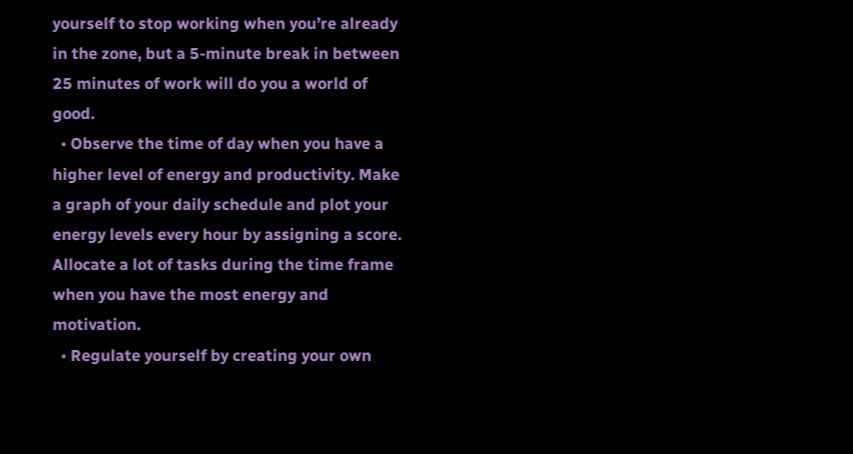yourself to stop working when you’re already in the zone, but a 5-minute break in between 25 minutes of work will do you a world of good.
  • Observe the time of day when you have a higher level of energy and productivity. Make a graph of your daily schedule and plot your energy levels every hour by assigning a score. Allocate a lot of tasks during the time frame when you have the most energy and motivation.
  • Regulate yourself by creating your own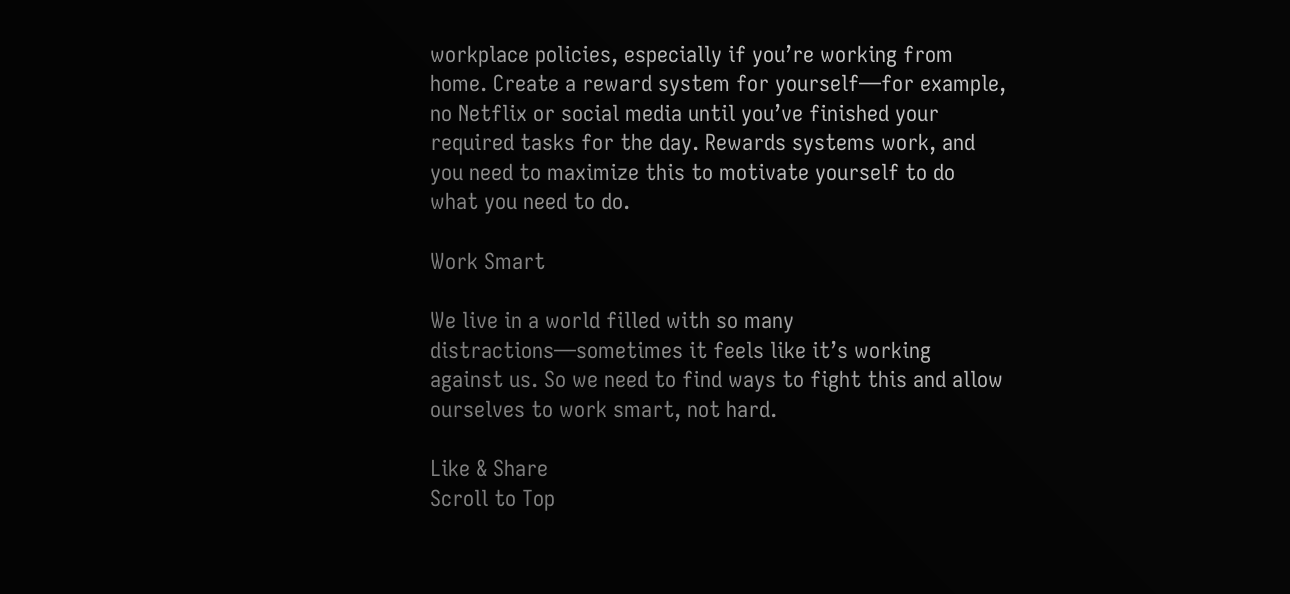workplace policies, especially if you’re working from home. Create a reward system for yourself—for example, no Netflix or social media until you’ve finished your required tasks for the day. Rewards systems work, and you need to maximize this to motivate yourself to do what you need to do.

Work Smart

We live in a world filled with so many distractions—sometimes it feels like it’s working against us. So we need to find ways to fight this and allow ourselves to work smart, not hard.

Like & Share
Scroll to Top